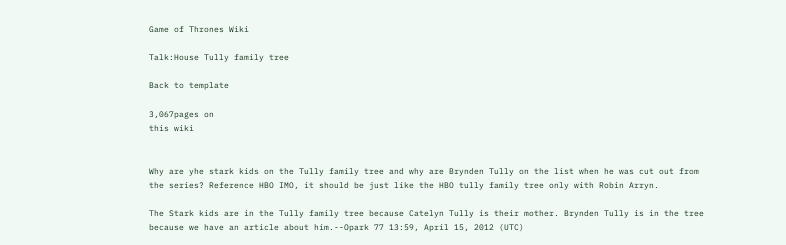Game of Thrones Wiki

Talk:House Tully family tree

Back to template

3,067pages on
this wiki


Why are yhe stark kids on the Tully family tree and why are Brynden Tully on the list when he was cut out from the series? Reference HBO IMO, it should be just like the HBO tully family tree only with Robin Arryn.

The Stark kids are in the Tully family tree because Catelyn Tully is their mother. Brynden Tully is in the tree because we have an article about him.--Opark 77 13:59, April 15, 2012 (UTC)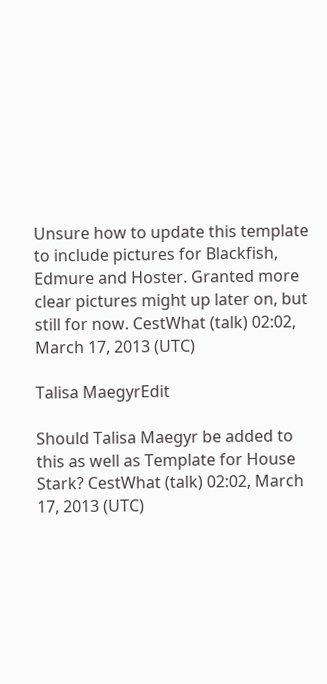Unsure how to update this template to include pictures for Blackfish, Edmure and Hoster. Granted more clear pictures might up later on, but still for now. CestWhat (talk) 02:02, March 17, 2013 (UTC)

Talisa MaegyrEdit

Should Talisa Maegyr be added to this as well as Template for House Stark? CestWhat (talk) 02:02, March 17, 2013 (UTC)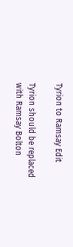Tyrion to Ramsay Edit

Tyrion should be replaced with Ramsay Bolton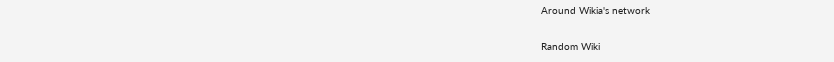Around Wikia's network

Random Wiki